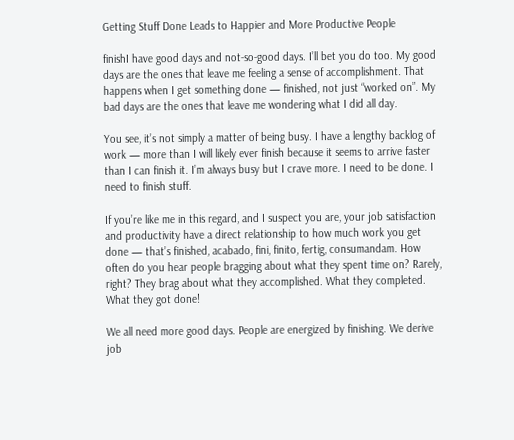Getting Stuff Done Leads to Happier and More Productive People

finishI have good days and not-so-good days. I’ll bet you do too. My good days are the ones that leave me feeling a sense of accomplishment. That happens when I get something done — finished, not just “worked on”. My bad days are the ones that leave me wondering what I did all day.

You see, it’s not simply a matter of being busy. I have a lengthy backlog of work — more than I will likely ever finish because it seems to arrive faster than I can finish it. I’m always busy but I crave more. I need to be done. I need to finish stuff.

If you’re like me in this regard, and I suspect you are, your job satisfaction and productivity have a direct relationship to how much work you get done — that’s finished, acabado, fini, finito, fertig, consumandam. How often do you hear people bragging about what they spent time on? Rarely, right? They brag about what they accomplished. What they completed. What they got done!

We all need more good days. People are energized by finishing. We derive job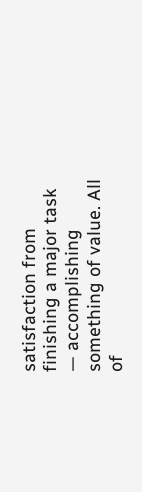satisfaction from finishing a major task — accomplishing something of value. All of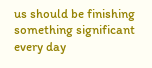us should be finishing something significant every day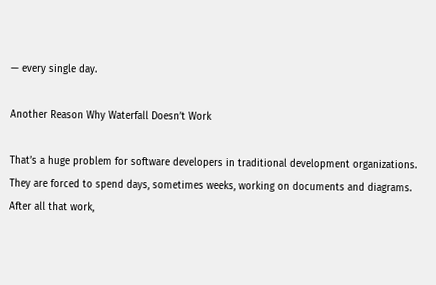— every single day.

Another Reason Why Waterfall Doesn’t Work

That’s a huge problem for software developers in traditional development organizations. They are forced to spend days, sometimes weeks, working on documents and diagrams. After all that work,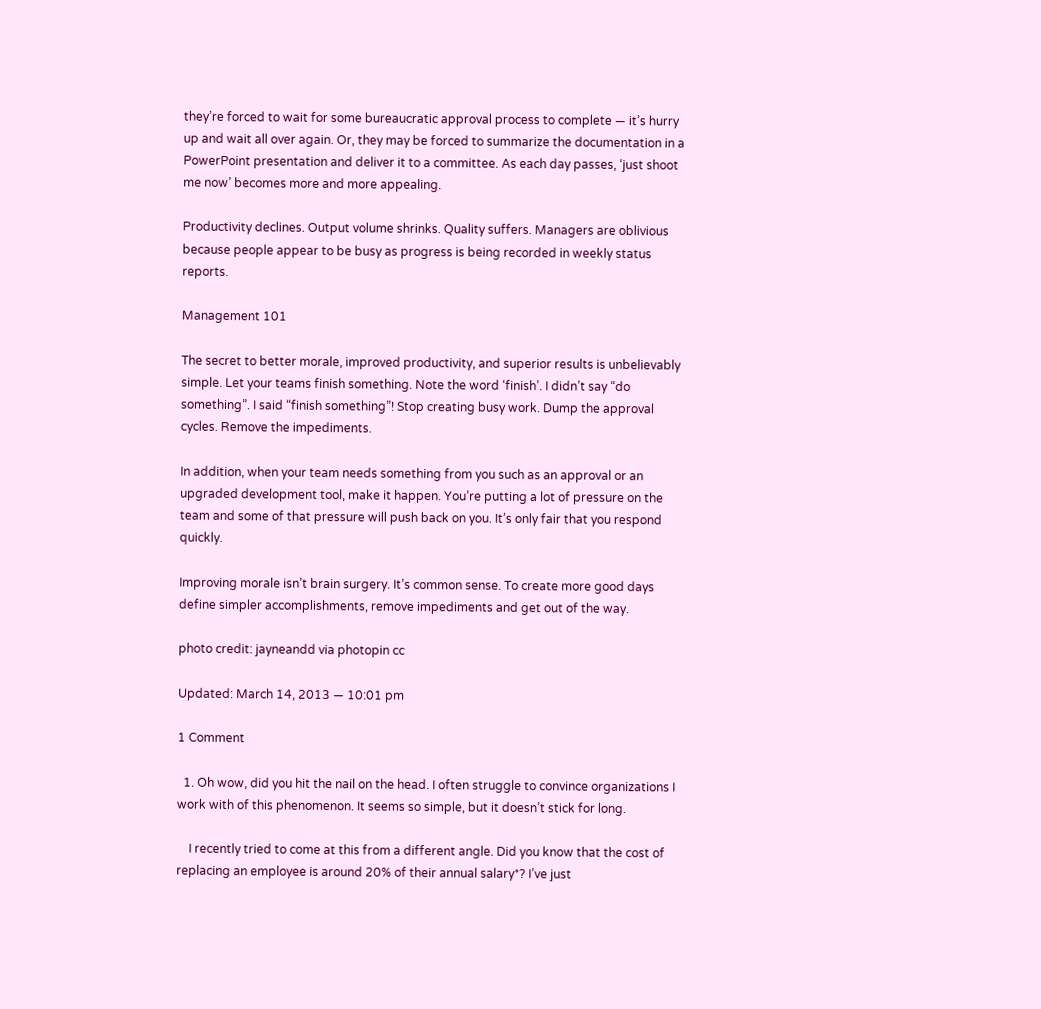they’re forced to wait for some bureaucratic approval process to complete — it’s hurry up and wait all over again. Or, they may be forced to summarize the documentation in a PowerPoint presentation and deliver it to a committee. As each day passes, ‘just shoot me now’ becomes more and more appealing.

Productivity declines. Output volume shrinks. Quality suffers. Managers are oblivious because people appear to be busy as progress is being recorded in weekly status reports.

Management 101

The secret to better morale, improved productivity, and superior results is unbelievably simple. Let your teams finish something. Note the word ‘finish’. I didn’t say “do something”. I said “finish something”! Stop creating busy work. Dump the approval cycles. Remove the impediments.

In addition, when your team needs something from you such as an approval or an upgraded development tool, make it happen. You’re putting a lot of pressure on the team and some of that pressure will push back on you. It’s only fair that you respond quickly.

Improving morale isn’t brain surgery. It’s common sense. To create more good days define simpler accomplishments, remove impediments and get out of the way.

photo credit: jayneandd via photopin cc

Updated: March 14, 2013 — 10:01 pm

1 Comment

  1. Oh wow, did you hit the nail on the head. I often struggle to convince organizations I work with of this phenomenon. It seems so simple, but it doesn’t stick for long.

    I recently tried to come at this from a different angle. Did you know that the cost of replacing an employee is around 20% of their annual salary*? I’ve just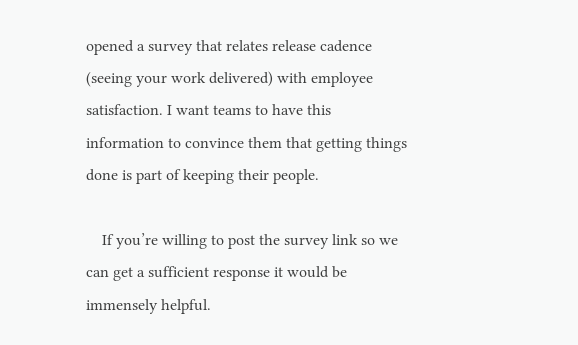opened a survey that relates release cadence (seeing your work delivered) with employee satisfaction. I want teams to have this information to convince them that getting things done is part of keeping their people.

    If you’re willing to post the survey link so we can get a sufficient response it would be immensely helpful.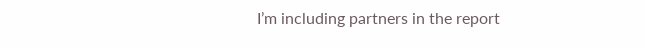I’m including partners in the report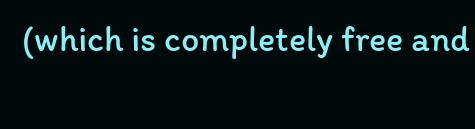(which is completely free and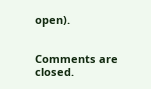open).


Comments are closed.